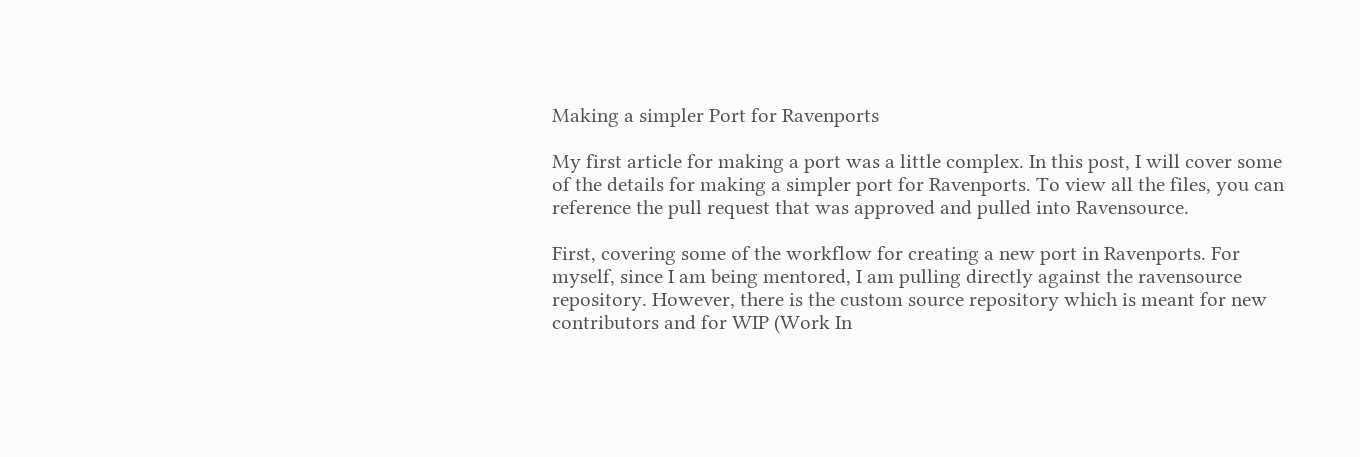Making a simpler Port for Ravenports

My first article for making a port was a little complex. In this post, I will cover some of the details for making a simpler port for Ravenports. To view all the files, you can reference the pull request that was approved and pulled into Ravensource.

First, covering some of the workflow for creating a new port in Ravenports. For myself, since I am being mentored, I am pulling directly against the ravensource repository. However, there is the custom source repository which is meant for new contributors and for WIP (Work In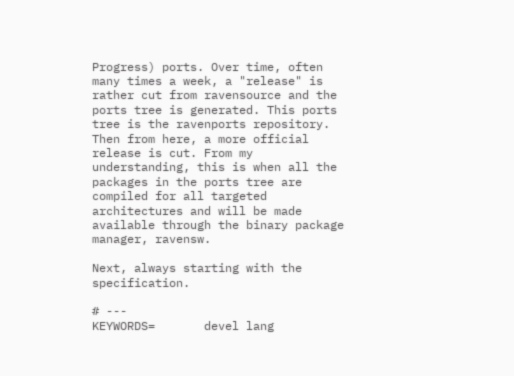Progress) ports. Over time, often many times a week, a "release" is rather cut from ravensource and the ports tree is generated. This ports tree is the ravenports repository. Then from here, a more official release is cut. From my understanding, this is when all the packages in the ports tree are compiled for all targeted architectures and will be made available through the binary package manager, ravensw.

Next, always starting with the specification.

# ---
KEYWORDS=       devel lang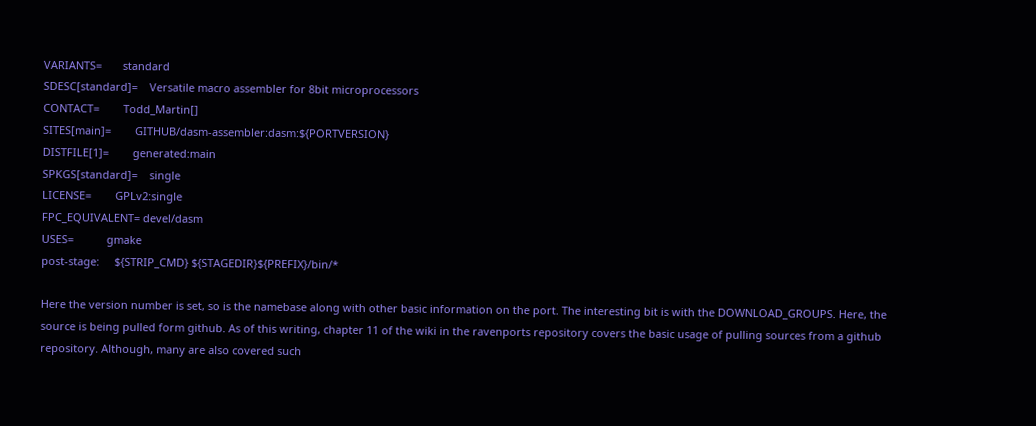VARIANTS=       standard
SDESC[standard]=    Versatile macro assembler for 8bit microprocessors
CONTACT=        Todd_Martin[]
SITES[main]=        GITHUB/dasm-assembler:dasm:${PORTVERSION}
DISTFILE[1]=        generated:main
SPKGS[standard]=    single
LICENSE=        GPLv2:single
FPC_EQUIVALENT= devel/dasm
USES=           gmake
post-stage:     ${STRIP_CMD} ${STAGEDIR}${PREFIX}/bin/*

Here the version number is set, so is the namebase along with other basic information on the port. The interesting bit is with the DOWNLOAD_GROUPS. Here, the source is being pulled form github. As of this writing, chapter 11 of the wiki in the ravenports repository covers the basic usage of pulling sources from a github repository. Although, many are also covered such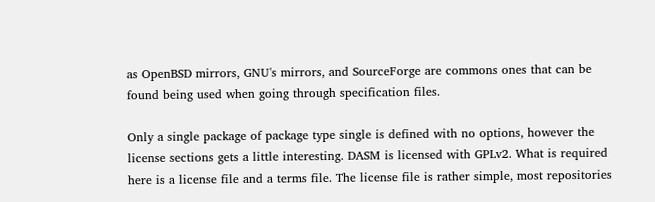as OpenBSD mirrors, GNU's mirrors, and SourceForge are commons ones that can be found being used when going through specification files.

Only a single package of package type single is defined with no options, however the license sections gets a little interesting. DASM is licensed with GPLv2. What is required here is a license file and a terms file. The license file is rather simple, most repositories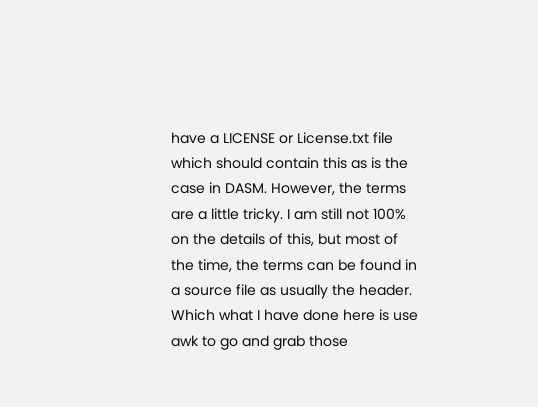have a LICENSE or License.txt file which should contain this as is the case in DASM. However, the terms are a little tricky. I am still not 100% on the details of this, but most of the time, the terms can be found in a source file as usually the header. Which what I have done here is use awk to go and grab those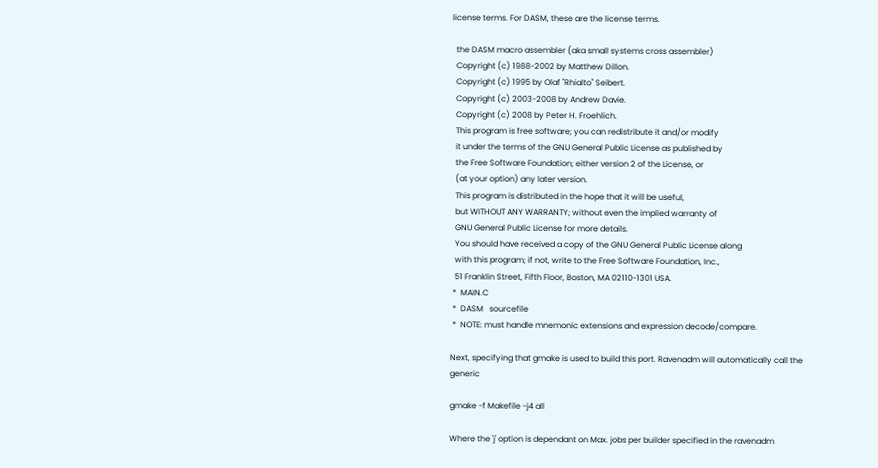license terms. For DASM, these are the license terms.

  the DASM macro assembler (aka small systems cross assembler)
  Copyright (c) 1988-2002 by Matthew Dillon.
  Copyright (c) 1995 by Olaf "Rhialto" Seibert.
  Copyright (c) 2003-2008 by Andrew Davie.
  Copyright (c) 2008 by Peter H. Froehlich.
  This program is free software; you can redistribute it and/or modify
  it under the terms of the GNU General Public License as published by
  the Free Software Foundation; either version 2 of the License, or
  (at your option) any later version.
  This program is distributed in the hope that it will be useful,
  but WITHOUT ANY WARRANTY; without even the implied warranty of
  GNU General Public License for more details.
  You should have received a copy of the GNU General Public License along
  with this program; if not, write to the Free Software Foundation, Inc.,
  51 Franklin Street, Fifth Floor, Boston, MA 02110-1301 USA.
 *  MAIN.C
 *  DASM   sourcefile
 *  NOTE: must handle mnemonic extensions and expression decode/compare.

Next, specifying that gmake is used to build this port. Ravenadm will automatically call the generic

gmake -f Makefile -j4 all

Where the 'j' option is dependant on Max. jobs per builder specified in the ravenadm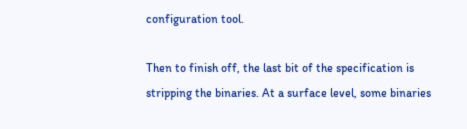configuration tool.

Then to finish off, the last bit of the specification is stripping the binaries. At a surface level, some binaries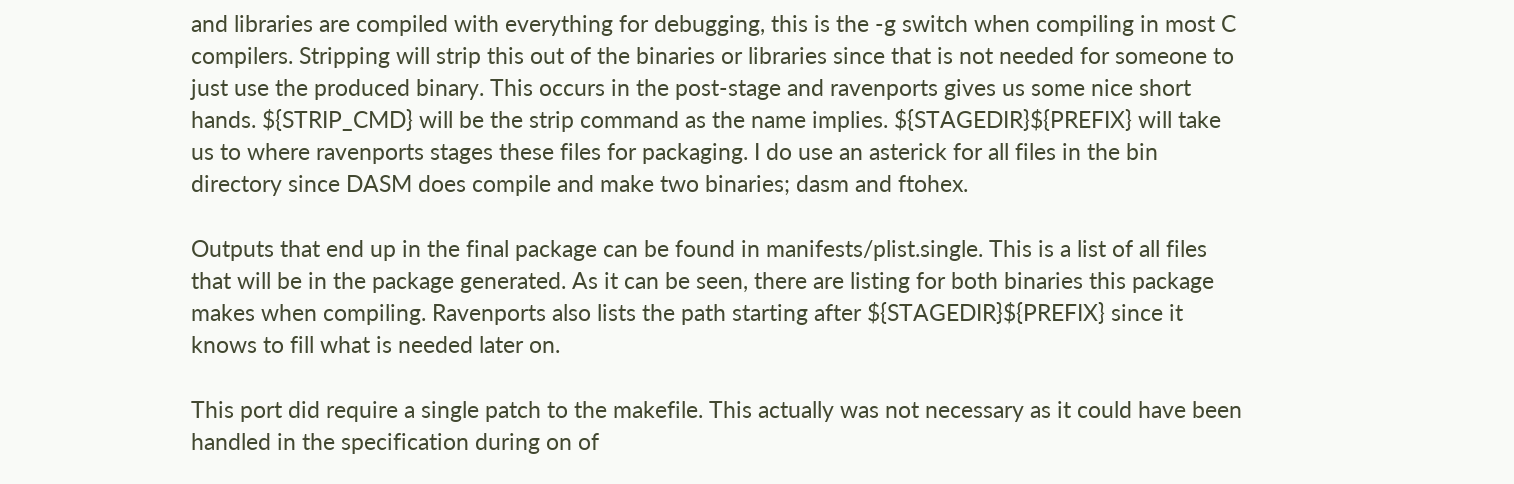and libraries are compiled with everything for debugging, this is the -g switch when compiling in most C compilers. Stripping will strip this out of the binaries or libraries since that is not needed for someone to just use the produced binary. This occurs in the post-stage and ravenports gives us some nice short hands. ${STRIP_CMD} will be the strip command as the name implies. ${STAGEDIR}${PREFIX} will take us to where ravenports stages these files for packaging. I do use an asterick for all files in the bin directory since DASM does compile and make two binaries; dasm and ftohex.

Outputs that end up in the final package can be found in manifests/plist.single. This is a list of all files that will be in the package generated. As it can be seen, there are listing for both binaries this package makes when compiling. Ravenports also lists the path starting after ${STAGEDIR}${PREFIX} since it knows to fill what is needed later on.

This port did require a single patch to the makefile. This actually was not necessary as it could have been handled in the specification during on of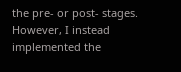the pre- or post- stages. However, I instead implemented the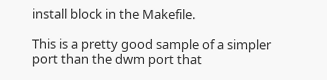install block in the Makefile.

This is a pretty good sample of a simpler port than the dwm port that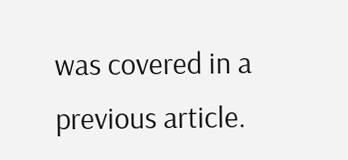was covered in a previous article.